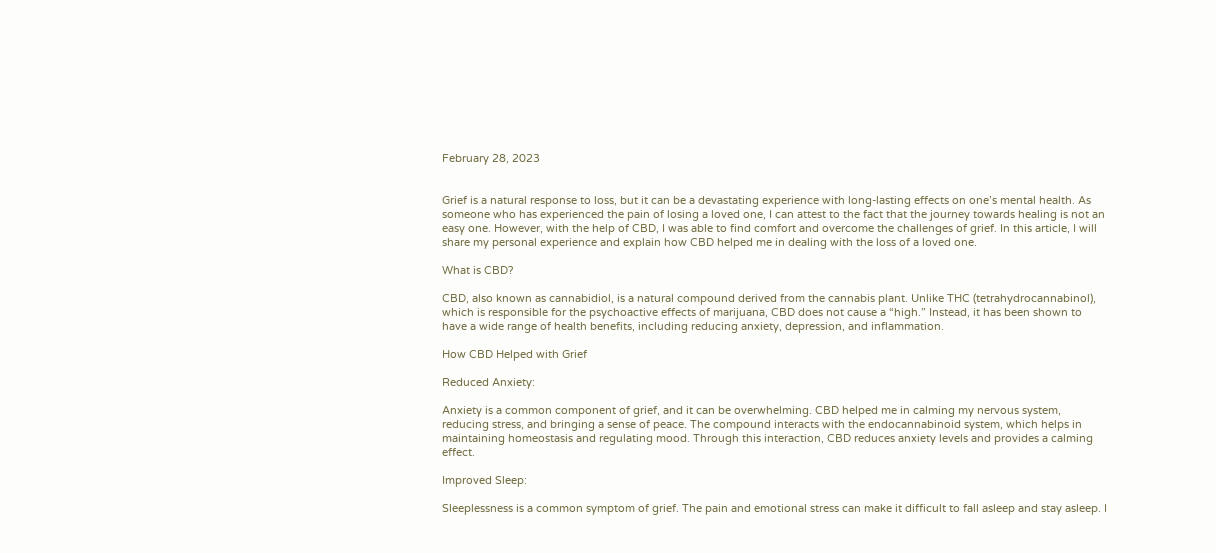February 28, 2023


Grief is a natural response to loss, but it can be a devastating experience with long-lasting effects on one’s mental health. As someone who has experienced the pain of losing a loved one, I can attest to the fact that the journey towards healing is not an easy one. However, with the help of CBD, I was able to find comfort and overcome the challenges of grief. In this article, I will share my personal experience and explain how CBD helped me in dealing with the loss of a loved one.

What is CBD?

CBD, also known as cannabidiol, is a natural compound derived from the cannabis plant. Unlike THC (tetrahydrocannabinol), which is responsible for the psychoactive effects of marijuana, CBD does not cause a “high.” Instead, it has been shown to have a wide range of health benefits, including reducing anxiety, depression, and inflammation.

How CBD Helped with Grief

Reduced Anxiety:

Anxiety is a common component of grief, and it can be overwhelming. CBD helped me in calming my nervous system, reducing stress, and bringing a sense of peace. The compound interacts with the endocannabinoid system, which helps in maintaining homeostasis and regulating mood. Through this interaction, CBD reduces anxiety levels and provides a calming effect.

Improved Sleep:

Sleeplessness is a common symptom of grief. The pain and emotional stress can make it difficult to fall asleep and stay asleep. I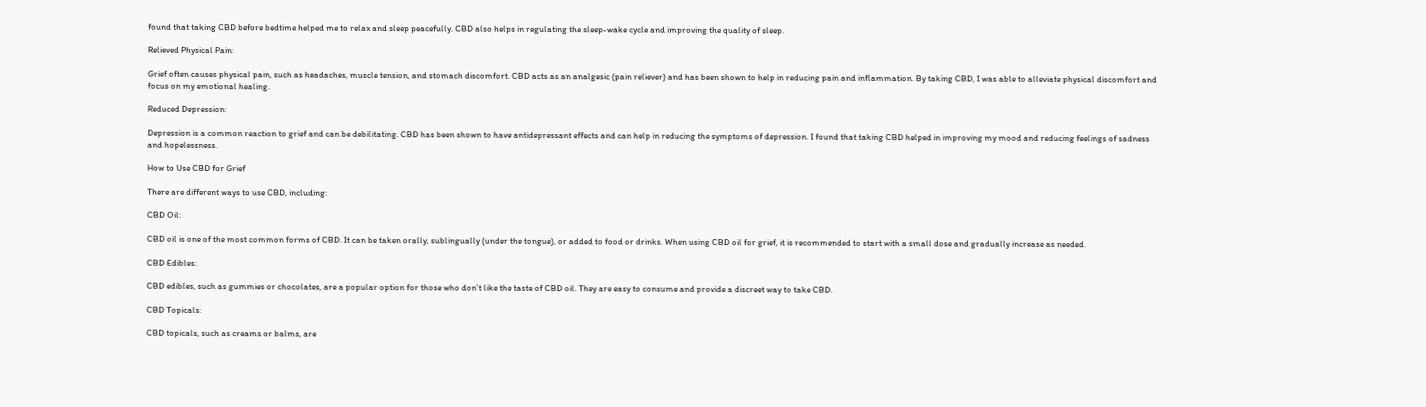found that taking CBD before bedtime helped me to relax and sleep peacefully. CBD also helps in regulating the sleep-wake cycle and improving the quality of sleep.

Relieved Physical Pain:

Grief often causes physical pain, such as headaches, muscle tension, and stomach discomfort. CBD acts as an analgesic (pain reliever) and has been shown to help in reducing pain and inflammation. By taking CBD, I was able to alleviate physical discomfort and focus on my emotional healing.

Reduced Depression:

Depression is a common reaction to grief and can be debilitating. CBD has been shown to have antidepressant effects and can help in reducing the symptoms of depression. I found that taking CBD helped in improving my mood and reducing feelings of sadness and hopelessness.

How to Use CBD for Grief

There are different ways to use CBD, including:

CBD Oil:

CBD oil is one of the most common forms of CBD. It can be taken orally, sublingually (under the tongue), or added to food or drinks. When using CBD oil for grief, it is recommended to start with a small dose and gradually increase as needed.

CBD Edibles:

CBD edibles, such as gummies or chocolates, are a popular option for those who don’t like the taste of CBD oil. They are easy to consume and provide a discreet way to take CBD.

CBD Topicals:

CBD topicals, such as creams or balms, are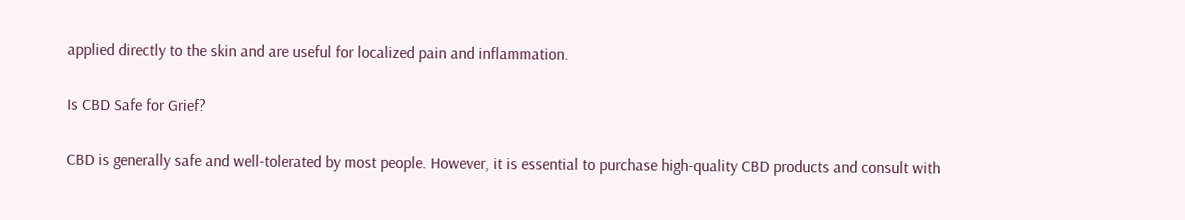applied directly to the skin and are useful for localized pain and inflammation.

Is CBD Safe for Grief?

CBD is generally safe and well-tolerated by most people. However, it is essential to purchase high-quality CBD products and consult with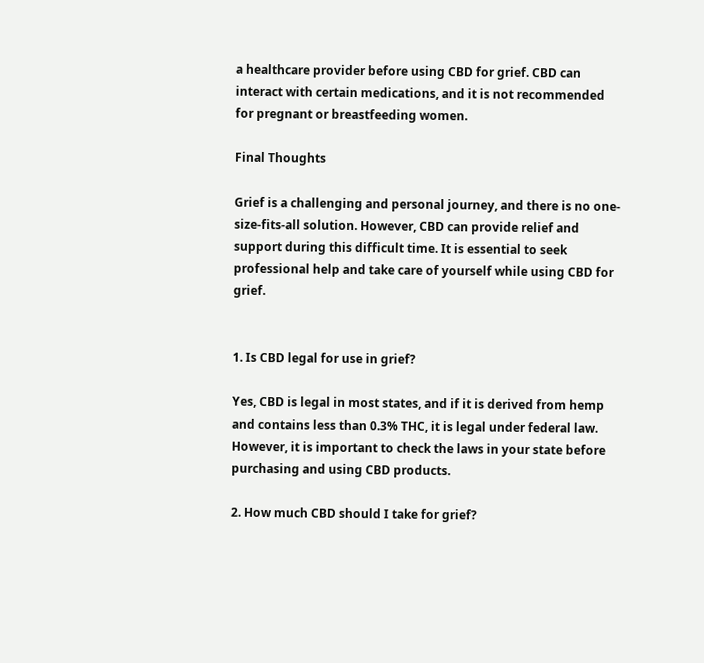a healthcare provider before using CBD for grief. CBD can interact with certain medications, and it is not recommended for pregnant or breastfeeding women.

Final Thoughts

Grief is a challenging and personal journey, and there is no one-size-fits-all solution. However, CBD can provide relief and support during this difficult time. It is essential to seek professional help and take care of yourself while using CBD for grief.


1. Is CBD legal for use in grief?

Yes, CBD is legal in most states, and if it is derived from hemp and contains less than 0.3% THC, it is legal under federal law. However, it is important to check the laws in your state before purchasing and using CBD products.

2. How much CBD should I take for grief?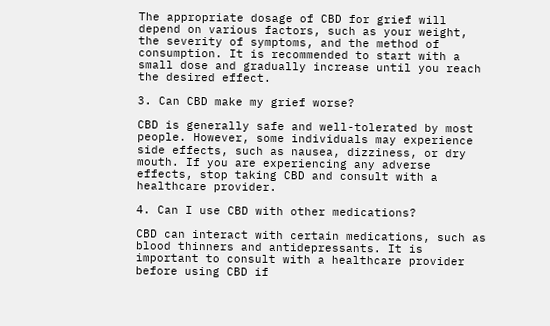The appropriate dosage of CBD for grief will depend on various factors, such as your weight, the severity of symptoms, and the method of consumption. It is recommended to start with a small dose and gradually increase until you reach the desired effect.

3. Can CBD make my grief worse?

CBD is generally safe and well-tolerated by most people. However, some individuals may experience side effects, such as nausea, dizziness, or dry mouth. If you are experiencing any adverse effects, stop taking CBD and consult with a healthcare provider.

4. Can I use CBD with other medications?

CBD can interact with certain medications, such as blood thinners and antidepressants. It is important to consult with a healthcare provider before using CBD if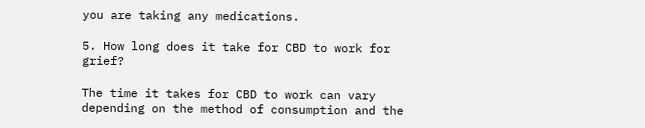you are taking any medications.

5. How long does it take for CBD to work for grief?

The time it takes for CBD to work can vary depending on the method of consumption and the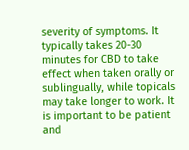severity of symptoms. It typically takes 20-30 minutes for CBD to take effect when taken orally or sublingually, while topicals may take longer to work. It is important to be patient and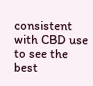consistent with CBD use to see the best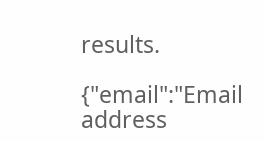results.

{"email":"Email address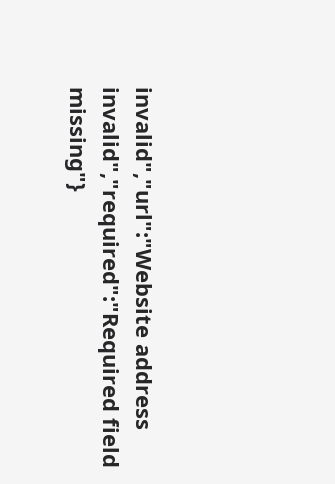invalid","url":"Website address invalid","required":"Required field missing"}